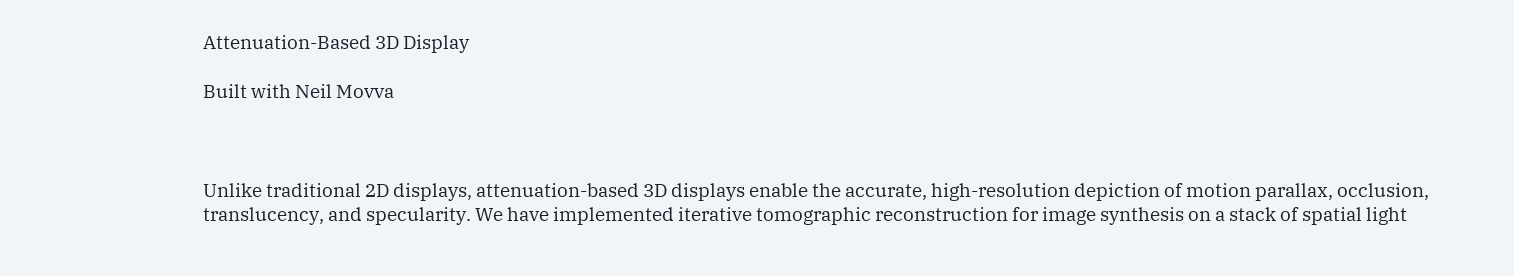Attenuation-Based 3D Display

Built with Neil Movva



Unlike traditional 2D displays, attenuation-based 3D displays enable the accurate, high-resolution depiction of motion parallax, occlusion, translucency, and specularity. We have implemented iterative tomographic reconstruction for image synthesis on a stack of spatial light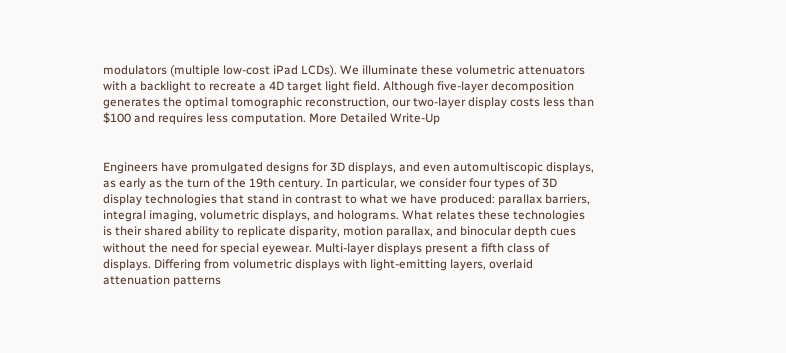modulators (multiple low-cost iPad LCDs). We illuminate these volumetric attenuators with a backlight to recreate a 4D target light field. Although five-layer decomposition generates the optimal tomographic reconstruction, our two-layer display costs less than $100 and requires less computation. More Detailed Write-Up


Engineers have promulgated designs for 3D displays, and even automultiscopic displays, as early as the turn of the 19th century. In particular, we consider four types of 3D display technologies that stand in contrast to what we have produced: parallax barriers, integral imaging, volumetric displays, and holograms. What relates these technologies is their shared ability to replicate disparity, motion parallax, and binocular depth cues without the need for special eyewear. Multi-layer displays present a fifth class of displays. Differing from volumetric displays with light-emitting layers, overlaid attenuation patterns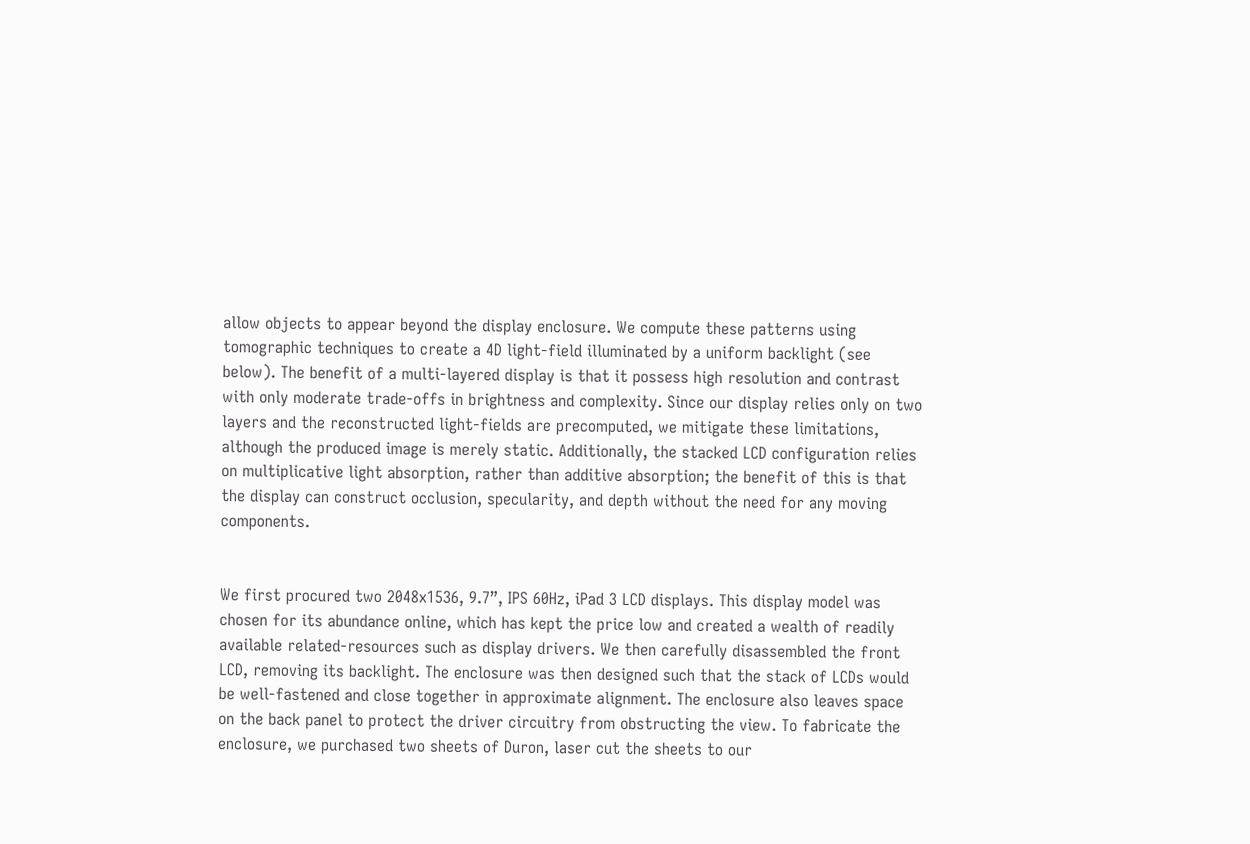allow objects to appear beyond the display enclosure. We compute these patterns using tomographic techniques to create a 4D light-field illuminated by a uniform backlight (see below). The benefit of a multi-layered display is that it possess high resolution and contrast with only moderate trade-offs in brightness and complexity. Since our display relies only on two layers and the reconstructed light-fields are precomputed, we mitigate these limitations, although the produced image is merely static. Additionally, the stacked LCD configuration relies on multiplicative light absorption, rather than additive absorption; the benefit of this is that the display can construct occlusion, specularity, and depth without the need for any moving components.


We first procured two 2048x1536, 9.7”, IPS 60Hz, iPad 3 LCD displays. This display model was chosen for its abundance online, which has kept the price low and created a wealth of readily available related-resources such as display drivers. We then carefully disassembled the front LCD, removing its backlight. The enclosure was then designed such that the stack of LCDs would be well-fastened and close together in approximate alignment. The enclosure also leaves space on the back panel to protect the driver circuitry from obstructing the view. To fabricate the enclosure, we purchased two sheets of Duron, laser cut the sheets to our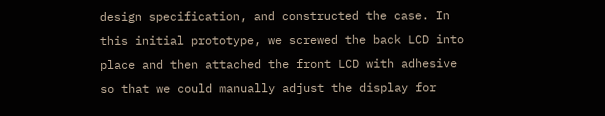design specification, and constructed the case. In this initial prototype, we screwed the back LCD into place and then attached the front LCD with adhesive so that we could manually adjust the display for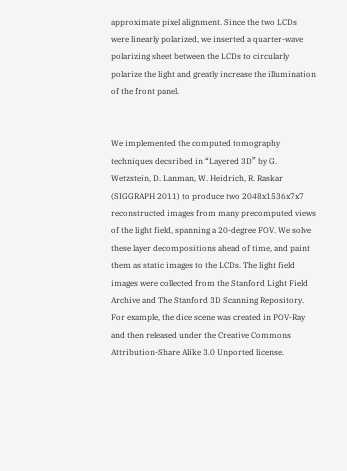approximate pixel alignment. Since the two LCDs were linearly polarized, we inserted a quarter-wave polarizing sheet between the LCDs to circularly polarize the light and greatly increase the illumination of the front panel.


We implemented the computed tomography techniques decsribed in “Layered 3D” by G. Wetzstein, D. Lanman, W. Heidrich, R. Raskar (SIGGRAPH 2011) to produce two 2048x1536x7x7 reconstructed images from many precomputed views of the light field, spanning a 20-degree FOV. We solve these layer decompositions ahead of time, and paint them as static images to the LCDs. The light field images were collected from the Stanford Light Field Archive and The Stanford 3D Scanning Repository. For example, the dice scene was created in POV-Ray and then released under the Creative Commons Attribution-Share Alike 3.0 Unported license.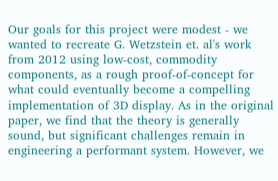Our goals for this project were modest - we wanted to recreate G. Wetzstein et. al's work from 2012 using low-cost, commodity components, as a rough proof-of-concept for what could eventually become a compelling implementation of 3D display. As in the original paper, we find that the theory is generally sound, but significant challenges remain in engineering a performant system. However, we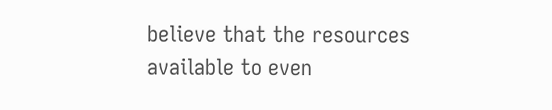believe that the resources available to even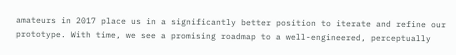amateurs in 2017 place us in a significantly better position to iterate and refine our prototype. With time, we see a promising roadmap to a well-engineered, perceptually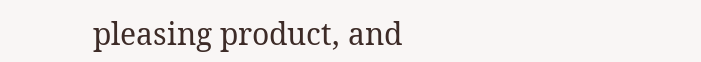pleasing product, and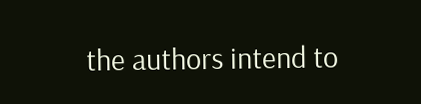the authors intend to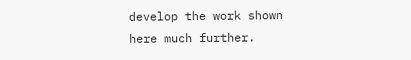develop the work shown here much further.